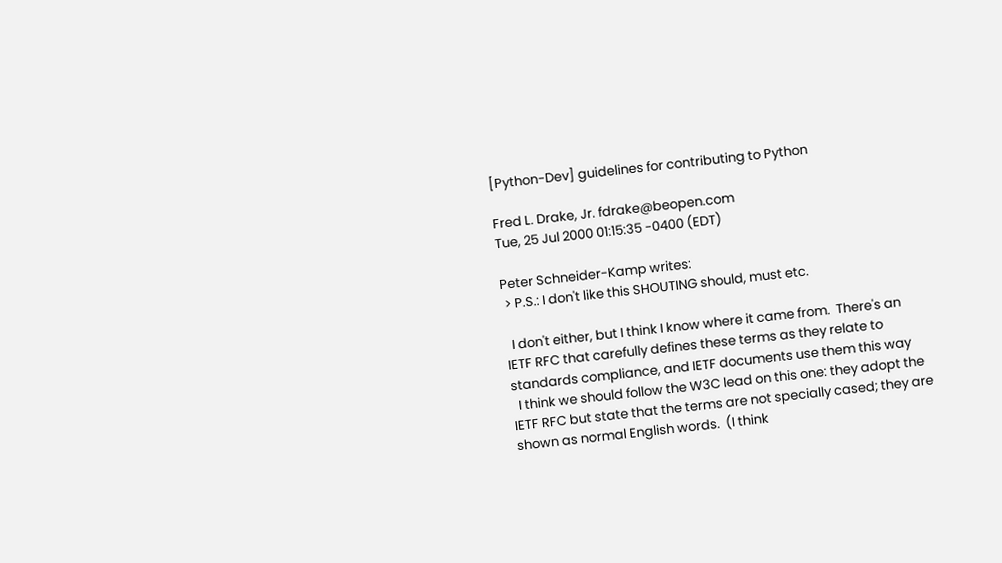[Python-Dev] guidelines for contributing to Python

Fred L. Drake, Jr. fdrake@beopen.com
Tue, 25 Jul 2000 01:15:35 -0400 (EDT)

Peter Schneider-Kamp writes:
 > P.S.: I don't like this SHOUTING should, must etc.

  I don't either, but I think I know where it came from.  There's an
IETF RFC that carefully defines these terms as they relate to
standards compliance, and IETF documents use them this way
  I think we should follow the W3C lead on this one: they adopt the
IETF RFC but state that the terms are not specially cased; they are
shown as normal English words.  (I think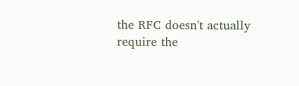the RFC doesn't actually
require the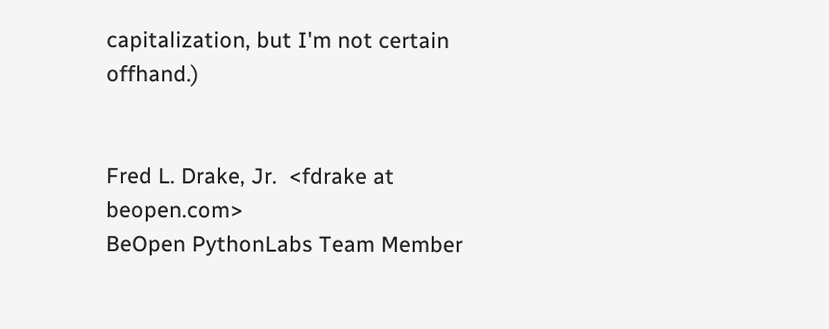capitalization, but I'm not certain offhand.)


Fred L. Drake, Jr.  <fdrake at beopen.com>
BeOpen PythonLabs Team Member